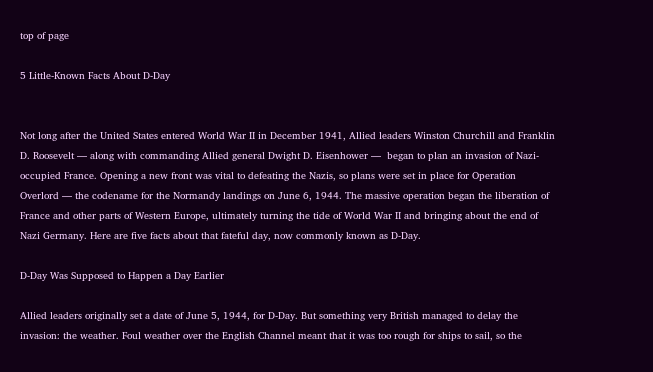top of page

5 Little-Known Facts About D-Day


Not long after the United States entered World War II in December 1941, Allied leaders Winston Churchill and Franklin D. Roosevelt — along with commanding Allied general Dwight D. Eisenhower —  began to plan an invasion of Nazi-occupied France. Opening a new front was vital to defeating the Nazis, so plans were set in place for Operation Overlord — the codename for the Normandy landings on June 6, 1944. The massive operation began the liberation of France and other parts of Western Europe, ultimately turning the tide of World War II and bringing about the end of Nazi Germany. Here are five facts about that fateful day, now commonly known as D-Day.

D-Day Was Supposed to Happen a Day Earlier

Allied leaders originally set a date of June 5, 1944, for D-Day. But something very British managed to delay the invasion: the weather. Foul weather over the English Channel meant that it was too rough for ships to sail, so the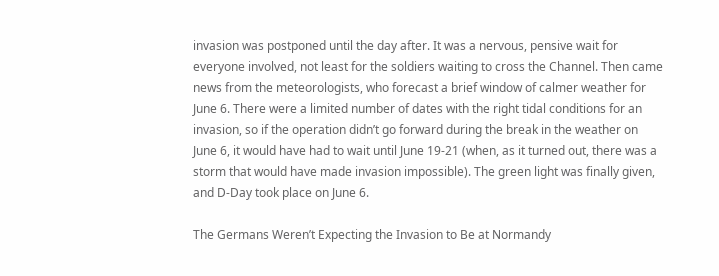invasion was postponed until the day after. It was a nervous, pensive wait for everyone involved, not least for the soldiers waiting to cross the Channel. Then came news from the meteorologists, who forecast a brief window of calmer weather for June 6. There were a limited number of dates with the right tidal conditions for an invasion, so if the operation didn’t go forward during the break in the weather on June 6, it would have had to wait until June 19-21 (when, as it turned out, there was a storm that would have made invasion impossible). The green light was finally given, and D-Day took place on June 6.

The Germans Weren’t Expecting the Invasion to Be at Normandy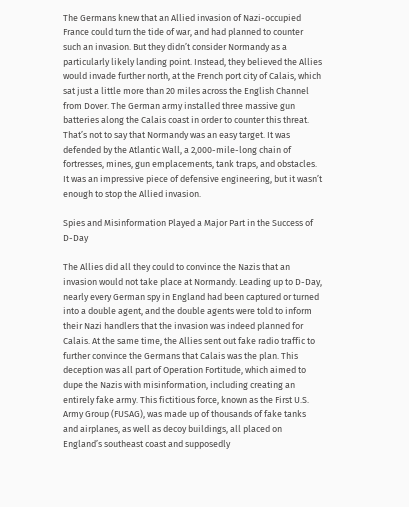The Germans knew that an Allied invasion of Nazi-occupied France could turn the tide of war, and had planned to counter such an invasion. But they didn’t consider Normandy as a particularly likely landing point. Instead, they believed the Allies would invade further north, at the French port city of Calais, which sat just a little more than 20 miles across the English Channel from Dover. The German army installed three massive gun batteries along the Calais coast in order to counter this threat. That’s not to say that Normandy was an easy target. It was defended by the Atlantic Wall, a 2,000-mile-long chain of fortresses, mines, gun emplacements, tank traps, and obstacles. It was an impressive piece of defensive engineering, but it wasn’t enough to stop the Allied invasion.

Spies and Misinformation Played a Major Part in the Success of D-Day

The Allies did all they could to convince the Nazis that an invasion would not take place at Normandy. Leading up to D-Day, nearly every German spy in England had been captured or turned into a double agent, and the double agents were told to inform their Nazi handlers that the invasion was indeed planned for Calais. At the same time, the Allies sent out fake radio traffic to further convince the Germans that Calais was the plan. This deception was all part of Operation Fortitude, which aimed to dupe the Nazis with misinformation, including creating an entirely fake army. This fictitious force, known as the First U.S. Army Group (FUSAG), was made up of thousands of fake tanks and airplanes, as well as decoy buildings, all placed on England’s southeast coast and supposedly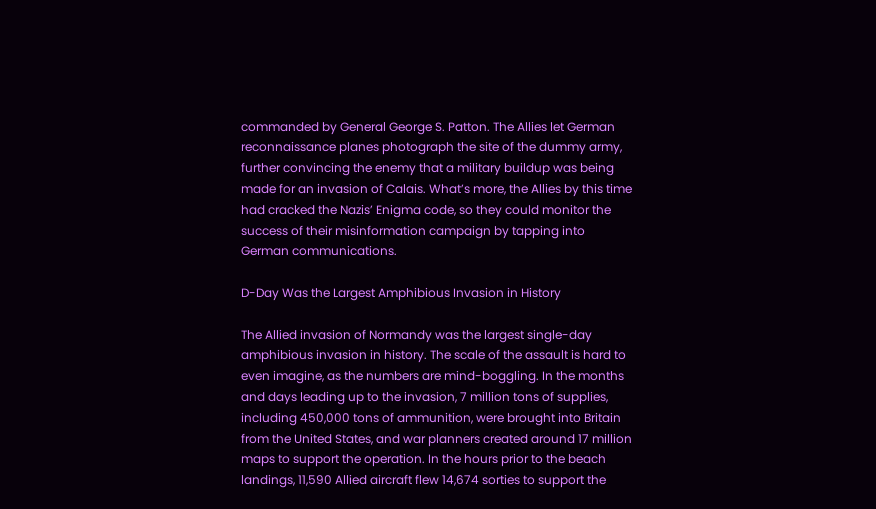commanded by General George S. Patton. The Allies let German reconnaissance planes photograph the site of the dummy army, further convincing the enemy that a military buildup was being made for an invasion of Calais. What’s more, the Allies by this time had cracked the Nazis’ Enigma code, so they could monitor the success of their misinformation campaign by tapping into German communications.

D-Day Was the Largest Amphibious Invasion in History

The Allied invasion of Normandy was the largest single-day amphibious invasion in history. The scale of the assault is hard to even imagine, as the numbers are mind-boggling. In the months and days leading up to the invasion, 7 million tons of supplies, including 450,000 tons of ammunition, were brought into Britain from the United States, and war planners created around 17 million maps to support the operation. In the hours prior to the beach landings, 11,590 Allied aircraft flew 14,674 sorties to support the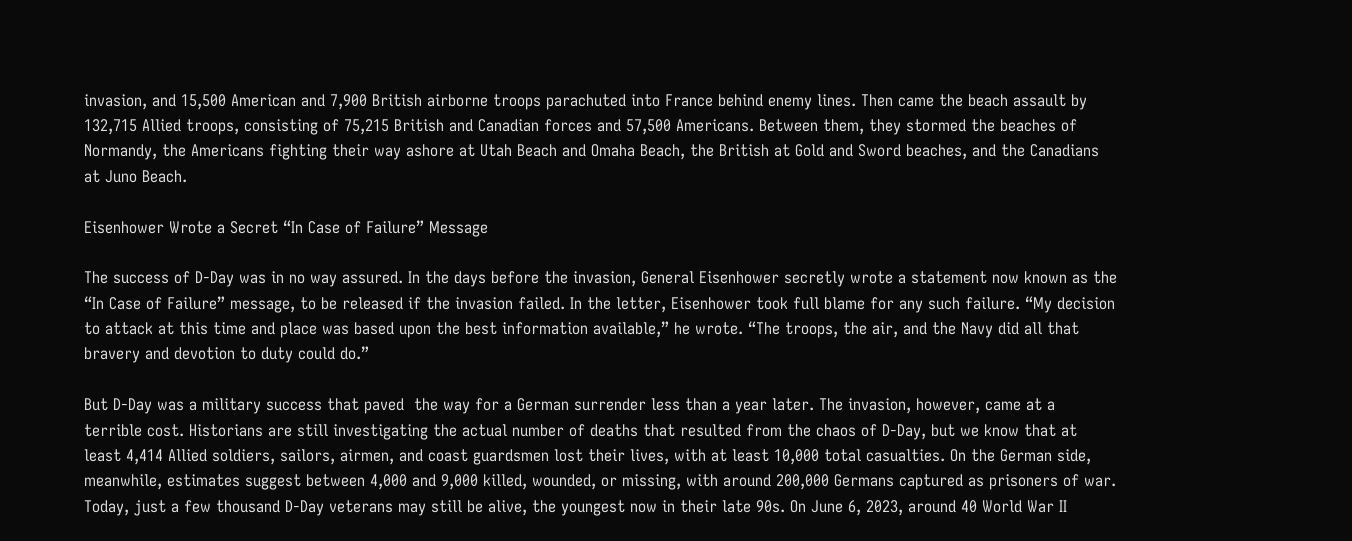invasion, and 15,500 American and 7,900 British airborne troops parachuted into France behind enemy lines. Then came the beach assault by 132,715 Allied troops, consisting of 75,215 British and Canadian forces and 57,500 Americans. Between them, they stormed the beaches of Normandy, the Americans fighting their way ashore at Utah Beach and Omaha Beach, the British at Gold and Sword beaches, and the Canadians at Juno Beach.

Eisenhower Wrote a Secret “In Case of Failure” Message

The success of D-Day was in no way assured. In the days before the invasion, General Eisenhower secretly wrote a statement now known as the “In Case of Failure” message, to be released if the invasion failed. In the letter, Eisenhower took full blame for any such failure. “My decision to attack at this time and place was based upon the best information available,” he wrote. “The troops, the air, and the Navy did all that bravery and devotion to duty could do.”

But D-Day was a military success that paved  the way for a German surrender less than a year later. The invasion, however, came at a terrible cost. Historians are still investigating the actual number of deaths that resulted from the chaos of D-Day, but we know that at least 4,414 Allied soldiers, sailors, airmen, and coast guardsmen lost their lives, with at least 10,000 total casualties. On the German side, meanwhile, estimates suggest between 4,000 and 9,000 killed, wounded, or missing, with around 200,000 Germans captured as prisoners of war. Today, just a few thousand D-Day veterans may still be alive, the youngest now in their late 90s. On June 6, 2023, around 40 World War II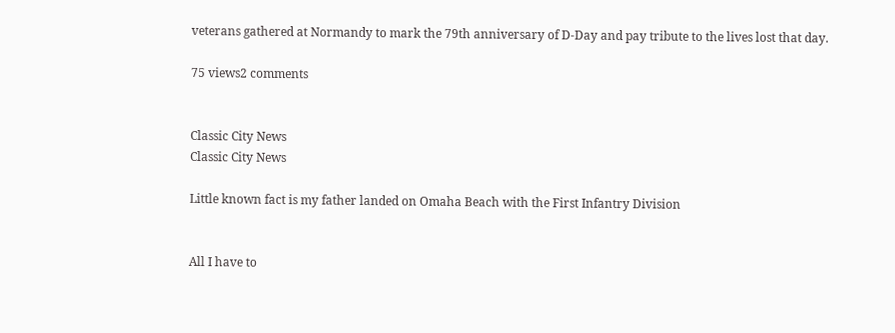veterans gathered at Normandy to mark the 79th anniversary of D-Day and pay tribute to the lives lost that day.

75 views2 comments


Classic City News
Classic City News

Little known fact is my father landed on Omaha Beach with the First Infantry Division


All I have to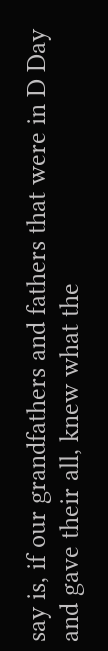say is, if our grandfathers and fathers that were in D Day and gave their all, knew what the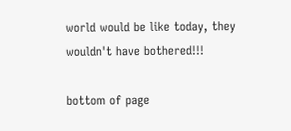world would be like today, they wouldn't have bothered!!!

bottom of page